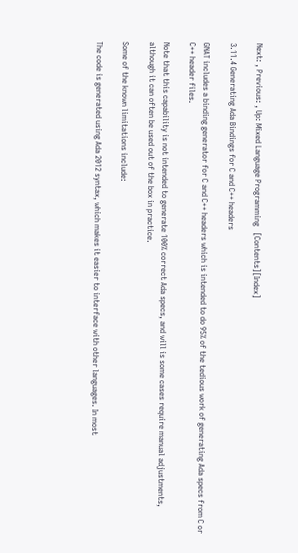Next: , Previous: , Up: Mixed Language Programming   [Contents][Index]

3.11.4 Generating Ada Bindings for C and C++ headers

GNAT includes a binding generator for C and C++ headers which is intended to do 95% of the tedious work of generating Ada specs from C or C++ header files.

Note that this capability is not intended to generate 100% correct Ada specs, and will is some cases require manual adjustments, although it can often be used out of the box in practice.

Some of the known limitations include:

The code is generated using Ada 2012 syntax, which makes it easier to interface with other languages. In most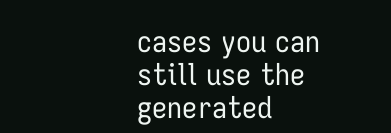cases you can still use the generated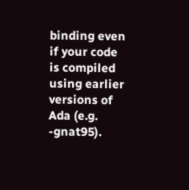binding even if your code is compiled using earlier versions of Ada (e.g. -gnat95).